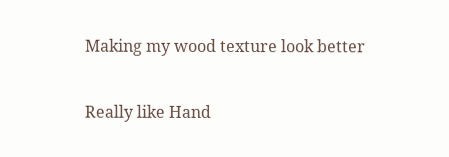Making my wood texture look better

Really like Hand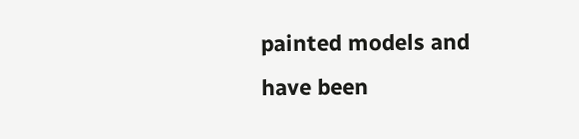painted models and have been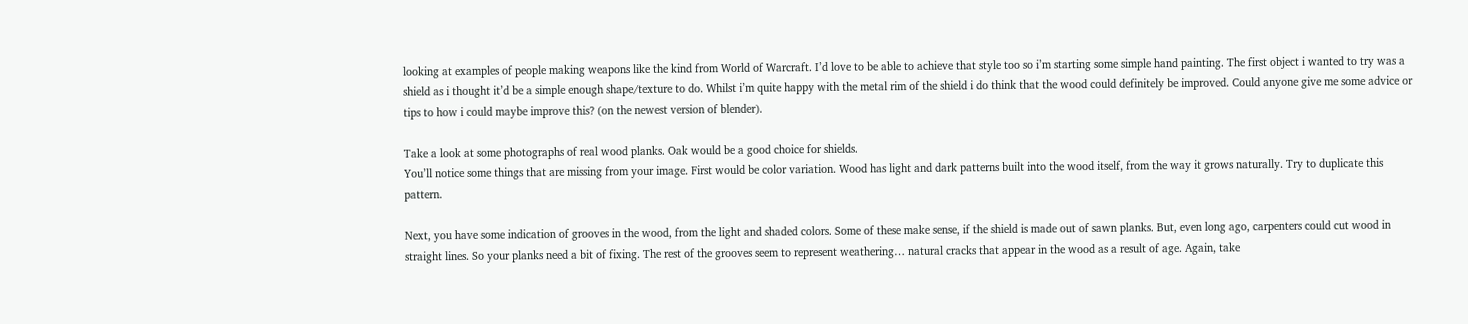looking at examples of people making weapons like the kind from World of Warcraft. I’d love to be able to achieve that style too so i’m starting some simple hand painting. The first object i wanted to try was a shield as i thought it’d be a simple enough shape/texture to do. Whilst i’m quite happy with the metal rim of the shield i do think that the wood could definitely be improved. Could anyone give me some advice or tips to how i could maybe improve this? (on the newest version of blender).

Take a look at some photographs of real wood planks. Oak would be a good choice for shields.
You’ll notice some things that are missing from your image. First would be color variation. Wood has light and dark patterns built into the wood itself, from the way it grows naturally. Try to duplicate this pattern.

Next, you have some indication of grooves in the wood, from the light and shaded colors. Some of these make sense, if the shield is made out of sawn planks. But, even long ago, carpenters could cut wood in straight lines. So your planks need a bit of fixing. The rest of the grooves seem to represent weathering… natural cracks that appear in the wood as a result of age. Again, take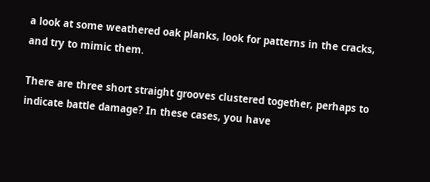a look at some weathered oak planks, look for patterns in the cracks, and try to mimic them.

There are three short straight grooves clustered together, perhaps to indicate battle damage? In these cases, you have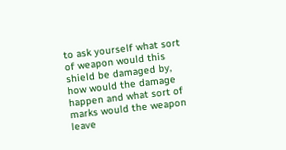to ask yourself what sort of weapon would this shield be damaged by, how would the damage happen and what sort of marks would the weapon leave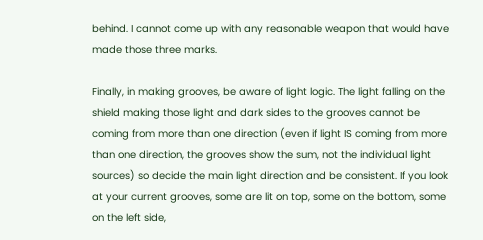behind. I cannot come up with any reasonable weapon that would have made those three marks.

Finally, in making grooves, be aware of light logic. The light falling on the shield making those light and dark sides to the grooves cannot be coming from more than one direction (even if light IS coming from more than one direction, the grooves show the sum, not the individual light sources) so decide the main light direction and be consistent. If you look at your current grooves, some are lit on top, some on the bottom, some on the left side,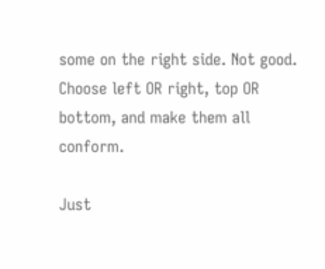some on the right side. Not good. Choose left OR right, top OR bottom, and make them all conform.

Just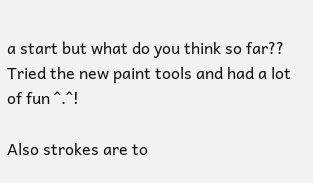a start but what do you think so far?? Tried the new paint tools and had a lot of fun ^.^!

Also strokes are to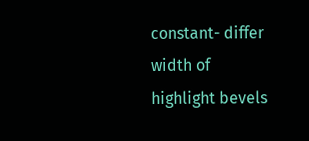constant- differ width of highlight bevels